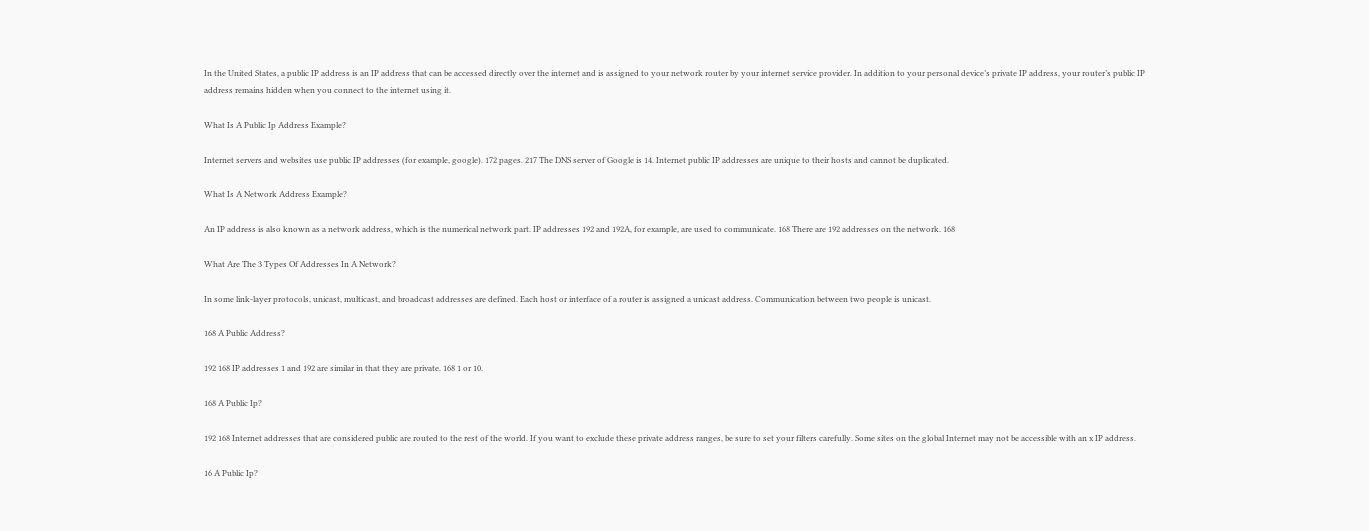In the United States, a public IP address is an IP address that can be accessed directly over the internet and is assigned to your network router by your internet service provider. In addition to your personal device’s private IP address, your router’s public IP address remains hidden when you connect to the internet using it.

What Is A Public Ip Address Example?

Internet servers and websites use public IP addresses (for example, google). 172 pages. 217 The DNS server of Google is 14. Internet public IP addresses are unique to their hosts and cannot be duplicated.

What Is A Network Address Example?

An IP address is also known as a network address, which is the numerical network part. IP addresses 192 and 192A, for example, are used to communicate. 168 There are 192 addresses on the network. 168

What Are The 3 Types Of Addresses In A Network?

In some link-layer protocols, unicast, multicast, and broadcast addresses are defined. Each host or interface of a router is assigned a unicast address. Communication between two people is unicast.

168 A Public Address?

192 168 IP addresses 1 and 192 are similar in that they are private. 168 1 or 10.

168 A Public Ip?

192 168 Internet addresses that are considered public are routed to the rest of the world. If you want to exclude these private address ranges, be sure to set your filters carefully. Some sites on the global Internet may not be accessible with an x IP address.

16 A Public Ip?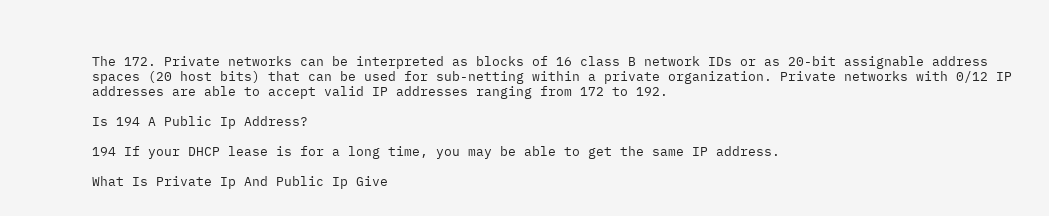The 172. Private networks can be interpreted as blocks of 16 class B network IDs or as 20-bit assignable address spaces (20 host bits) that can be used for sub-netting within a private organization. Private networks with 0/12 IP addresses are able to accept valid IP addresses ranging from 172 to 192.

Is 194 A Public Ip Address?

194 If your DHCP lease is for a long time, you may be able to get the same IP address.

What Is Private Ip And Public Ip Give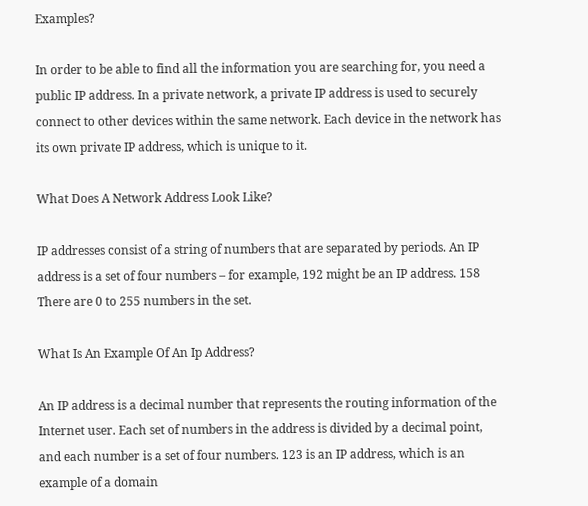Examples?

In order to be able to find all the information you are searching for, you need a public IP address. In a private network, a private IP address is used to securely connect to other devices within the same network. Each device in the network has its own private IP address, which is unique to it.

What Does A Network Address Look Like?

IP addresses consist of a string of numbers that are separated by periods. An IP address is a set of four numbers – for example, 192 might be an IP address. 158 There are 0 to 255 numbers in the set.

What Is An Example Of An Ip Address?

An IP address is a decimal number that represents the routing information of the Internet user. Each set of numbers in the address is divided by a decimal point, and each number is a set of four numbers. 123 is an IP address, which is an example of a domain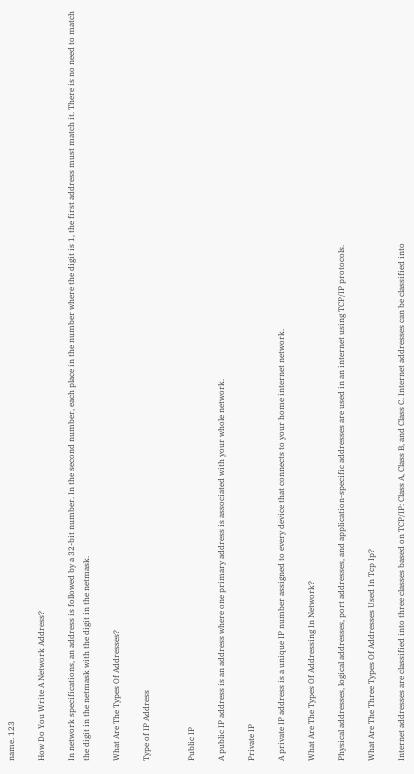name. 123

How Do You Write A Network Address?

In network specifications, an address is followed by a 32-bit number. In the second number, each place in the number where the digit is 1, the first address must match it. There is no need to match the digit in the netmask with the digit in the netmask.

What Are The Types Of Addresses?

Type of IP Address


Public IP

A public IP address is an address where one primary address is associated with your whole network.

Private IP

A private IP address is a unique IP number assigned to every device that connects to your home internet network.

What Are The Types Of Addressing In Network?

Physical addresses, logical addresses, port addresses, and application-specific addresses are used in an internet using TCP/IP protocols.

What Are The Three Types Of Addresses Used In Tcp Ip?

Internet addresses are classified into three classes based on TCP/IP: Class A, Class B, and Class C. Internet addresses can be classified into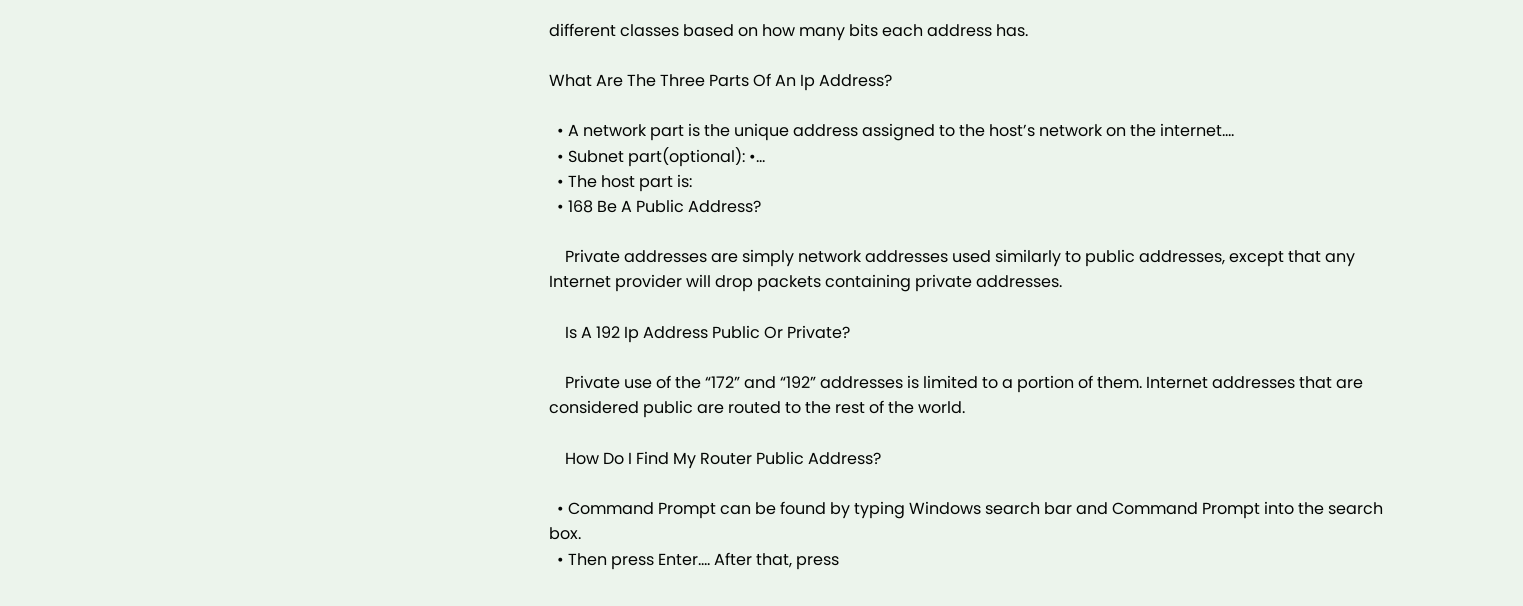different classes based on how many bits each address has.

What Are The Three Parts Of An Ip Address?

  • A network part is the unique address assigned to the host’s network on the internet….
  • Subnet part(optional): •…
  • The host part is:
  • 168 Be A Public Address?

    Private addresses are simply network addresses used similarly to public addresses, except that any Internet provider will drop packets containing private addresses.

    Is A 192 Ip Address Public Or Private?

    Private use of the “172” and “192” addresses is limited to a portion of them. Internet addresses that are considered public are routed to the rest of the world.

    How Do I Find My Router Public Address?

  • Command Prompt can be found by typing Windows search bar and Command Prompt into the search box.
  • Then press Enter…. After that, press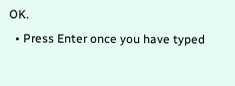OK.
  • Press Enter once you have typed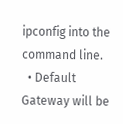ipconfig into the command line.
  • Default Gateway will be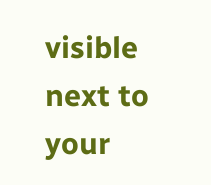visible next to your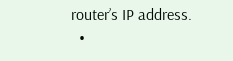router’s IP address.
  •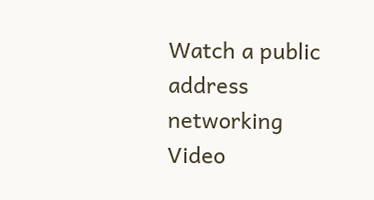Watch a public address networking Video